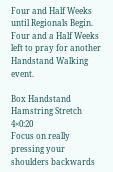Four and Half Weeks until Regionals Begin. Four and a Half Weeks left to pray for another Handstand Walking event.

Box Handstand Hamstring Stretch 4×0:20
Focus on really pressing your shoulders backwards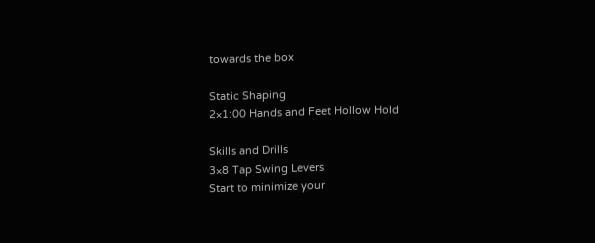towards the box

Static Shaping
2×1:00 Hands and Feet Hollow Hold

Skills and Drills
3×8 Tap Swing Levers
Start to minimize your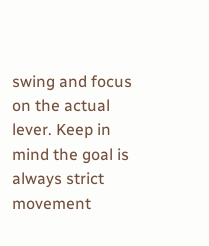swing and focus on the actual lever. Keep in mind the goal is always strict movement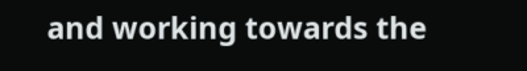and working towards the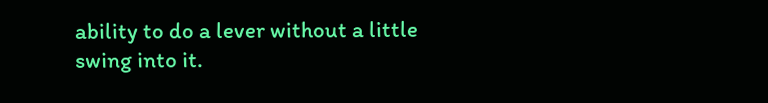ability to do a lever without a little swing into it.